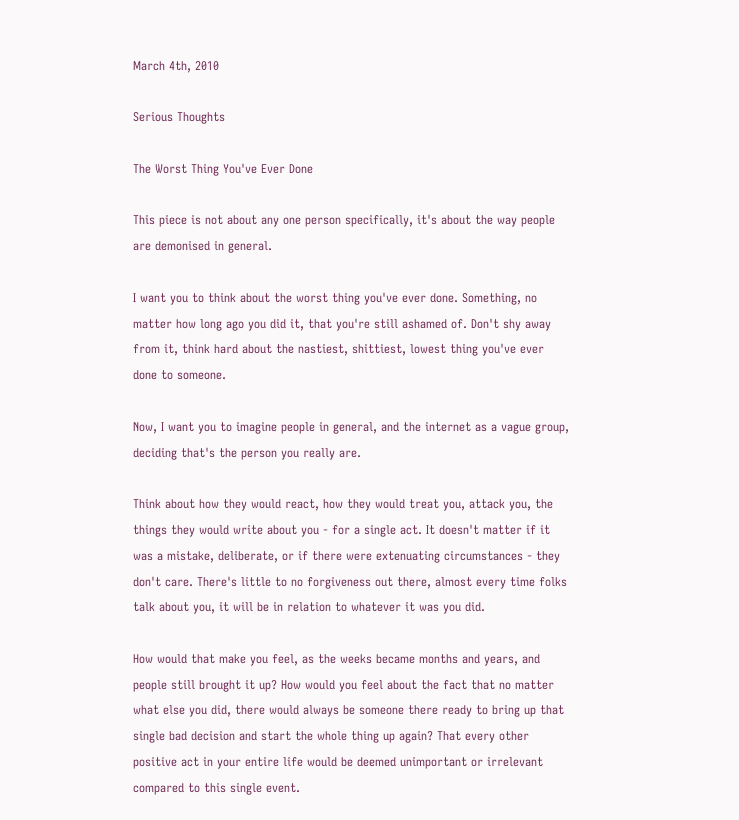March 4th, 2010

Serious Thoughts

The Worst Thing You've Ever Done

This piece is not about any one person specifically, it's about the way people are demonised in general.

I want you to think about the worst thing you've ever done. Something, no matter how long ago you did it, that you're still ashamed of. Don't shy away from it, think hard about the nastiest, shittiest, lowest thing you've ever done to someone.

Now, I want you to imagine people in general, and the internet as a vague group, deciding that's the person you really are.

Think about how they would react, how they would treat you, attack you, the things they would write about you - for a single act. It doesn't matter if it was a mistake, deliberate, or if there were extenuating circumstances - they don't care. There's little to no forgiveness out there, almost every time folks talk about you, it will be in relation to whatever it was you did.

How would that make you feel, as the weeks became months and years, and people still brought it up? How would you feel about the fact that no matter what else you did, there would always be someone there ready to bring up that single bad decision and start the whole thing up again? That every other positive act in your entire life would be deemed unimportant or irrelevant compared to this single event.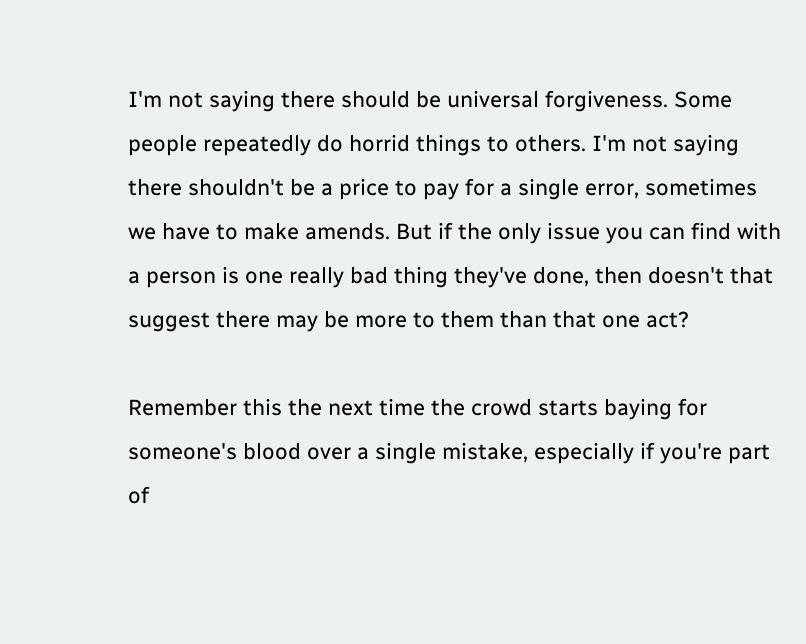I'm not saying there should be universal forgiveness. Some people repeatedly do horrid things to others. I'm not saying there shouldn't be a price to pay for a single error, sometimes we have to make amends. But if the only issue you can find with a person is one really bad thing they've done, then doesn't that suggest there may be more to them than that one act?

Remember this the next time the crowd starts baying for someone's blood over a single mistake, especially if you're part of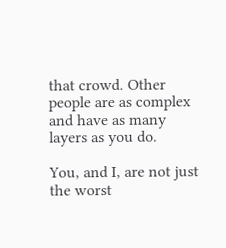that crowd. Other people are as complex and have as many layers as you do.

You, and I, are not just the worst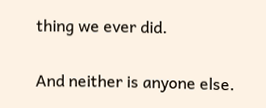thing we ever did.

And neither is anyone else.